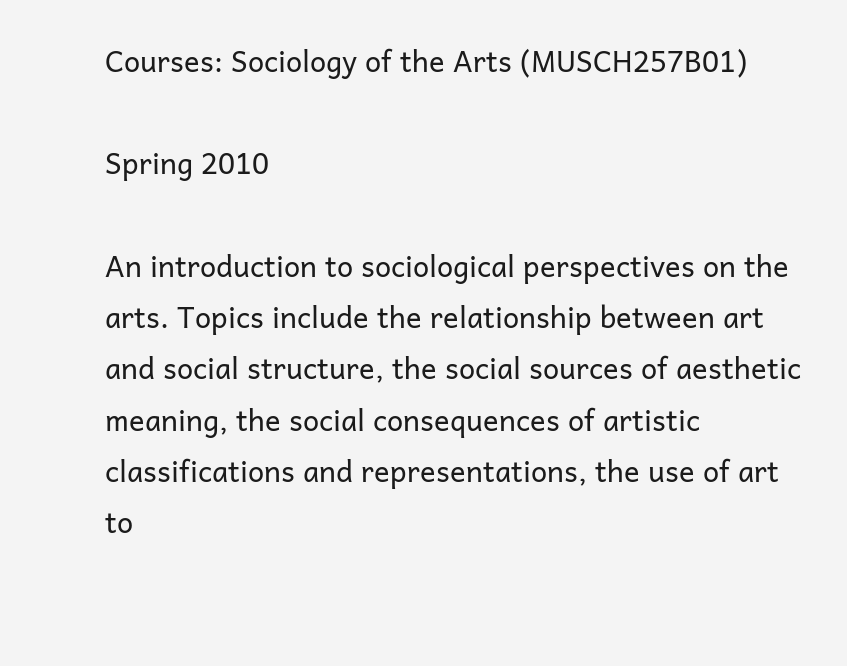Courses: Sociology of the Arts (MUSCH257B01)

Spring 2010

An introduction to sociological perspectives on the arts. Topics include the relationship between art and social structure, the social sources of aesthetic meaning, the social consequences of artistic classifications and representations, the use of art to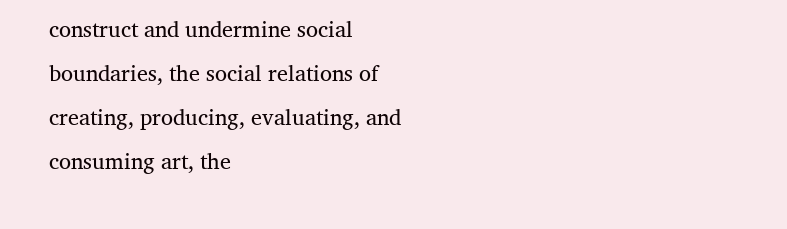construct and undermine social boundaries, the social relations of creating, producing, evaluating, and consuming art, the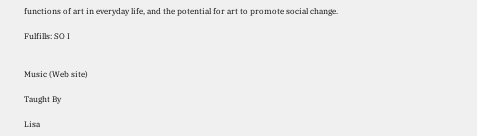functions of art in everyday life, and the potential for art to promote social change.

Fulfills: SO I


Music (Web site)

Taught By

Lisa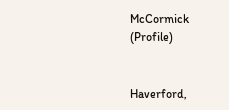McCormick (Profile)


Haverford,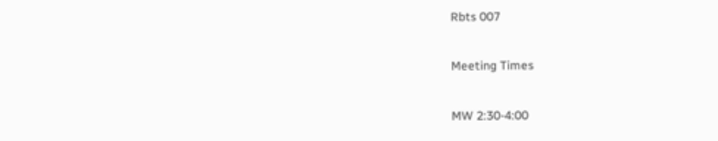Rbts 007

Meeting Times

MW 2:30-4:00